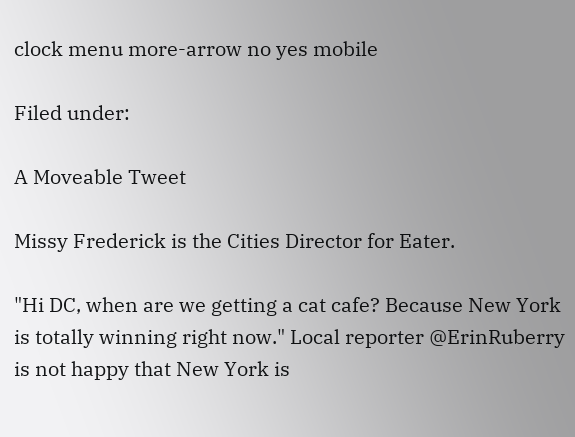clock menu more-arrow no yes mobile

Filed under:

A Moveable Tweet

Missy Frederick is the Cities Director for Eater.

"Hi DC, when are we getting a cat cafe? Because New York is totally winning right now." Local reporter @ErinRuberry is not happy that New York is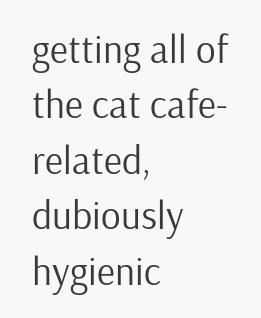getting all of the cat cafe-related, dubiously hygienic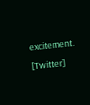excitement. [Twitter]